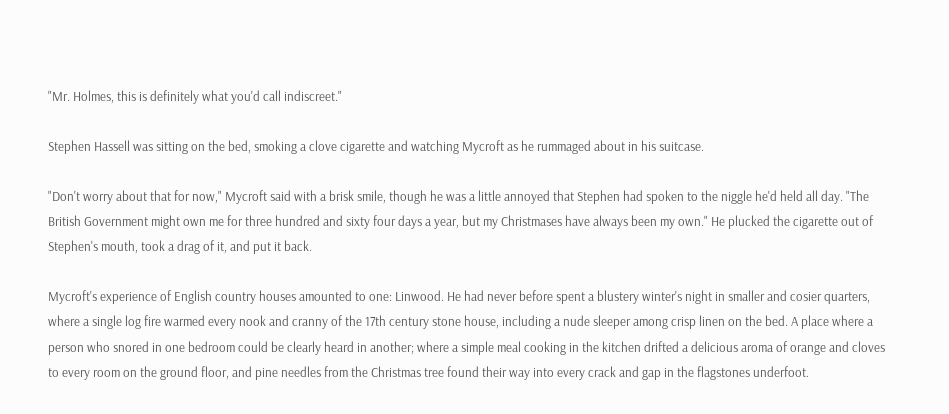"Mr. Holmes, this is definitely what you'd call indiscreet."

Stephen Hassell was sitting on the bed, smoking a clove cigarette and watching Mycroft as he rummaged about in his suitcase.

"Don't worry about that for now," Mycroft said with a brisk smile, though he was a little annoyed that Stephen had spoken to the niggle he'd held all day. "The British Government might own me for three hundred and sixty four days a year, but my Christmases have always been my own." He plucked the cigarette out of Stephen's mouth, took a drag of it, and put it back.

Mycroft's experience of English country houses amounted to one: Linwood. He had never before spent a blustery winter's night in smaller and cosier quarters, where a single log fire warmed every nook and cranny of the 17th century stone house, including a nude sleeper among crisp linen on the bed. A place where a person who snored in one bedroom could be clearly heard in another; where a simple meal cooking in the kitchen drifted a delicious aroma of orange and cloves to every room on the ground floor, and pine needles from the Christmas tree found their way into every crack and gap in the flagstones underfoot.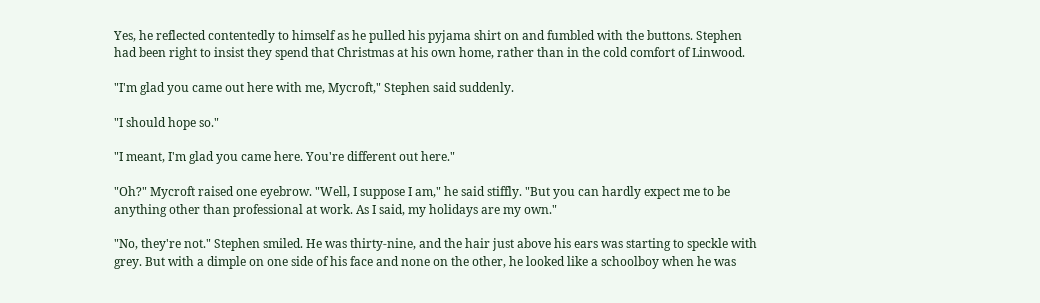Yes, he reflected contentedly to himself as he pulled his pyjama shirt on and fumbled with the buttons. Stephen had been right to insist they spend that Christmas at his own home, rather than in the cold comfort of Linwood.

"I'm glad you came out here with me, Mycroft," Stephen said suddenly.

"I should hope so."

"I meant, I'm glad you came here. You're different out here."

"Oh?" Mycroft raised one eyebrow. "Well, I suppose I am," he said stiffly. "But you can hardly expect me to be anything other than professional at work. As I said, my holidays are my own."

"No, they're not." Stephen smiled. He was thirty-nine, and the hair just above his ears was starting to speckle with grey. But with a dimple on one side of his face and none on the other, he looked like a schoolboy when he was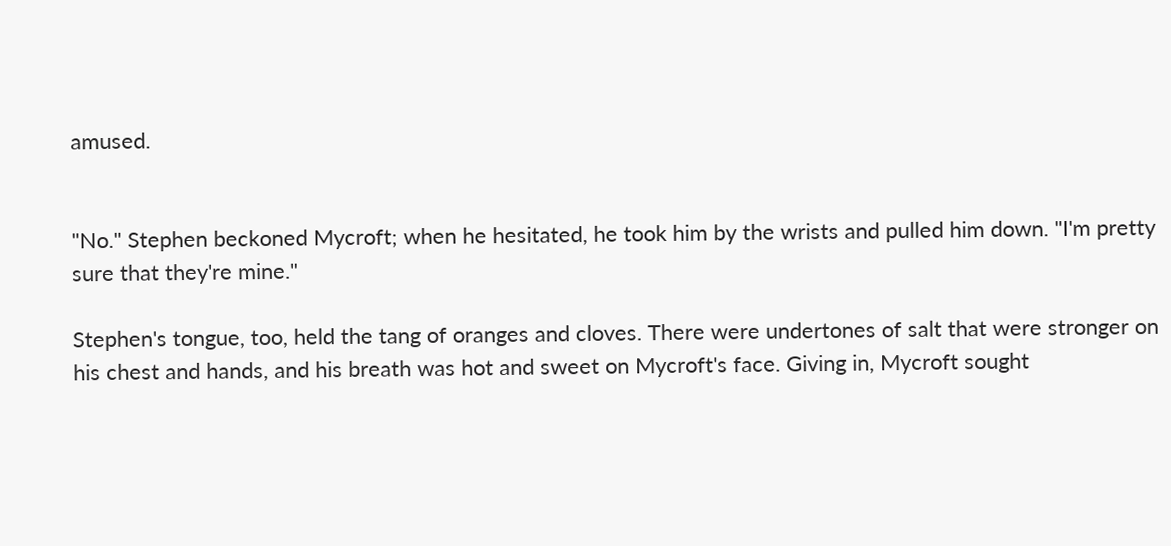amused.


"No." Stephen beckoned Mycroft; when he hesitated, he took him by the wrists and pulled him down. "I'm pretty sure that they're mine."

Stephen's tongue, too, held the tang of oranges and cloves. There were undertones of salt that were stronger on his chest and hands, and his breath was hot and sweet on Mycroft's face. Giving in, Mycroft sought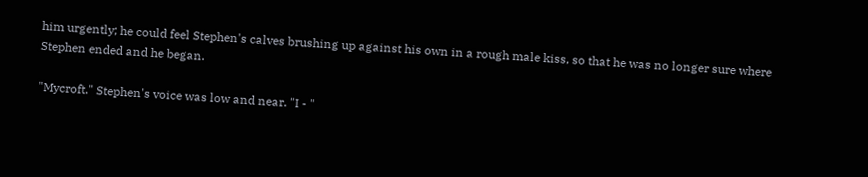him urgently; he could feel Stephen's calves brushing up against his own in a rough male kiss, so that he was no longer sure where Stephen ended and he began.

"Mycroft." Stephen's voice was low and near. "I - "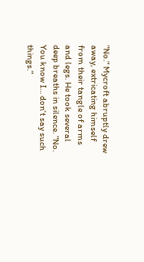"No." Mycroft abruptly drew away, extricating himself from their tangle of arms and legs. He took several deep breaths in silence. "No. You know I… don't say such things."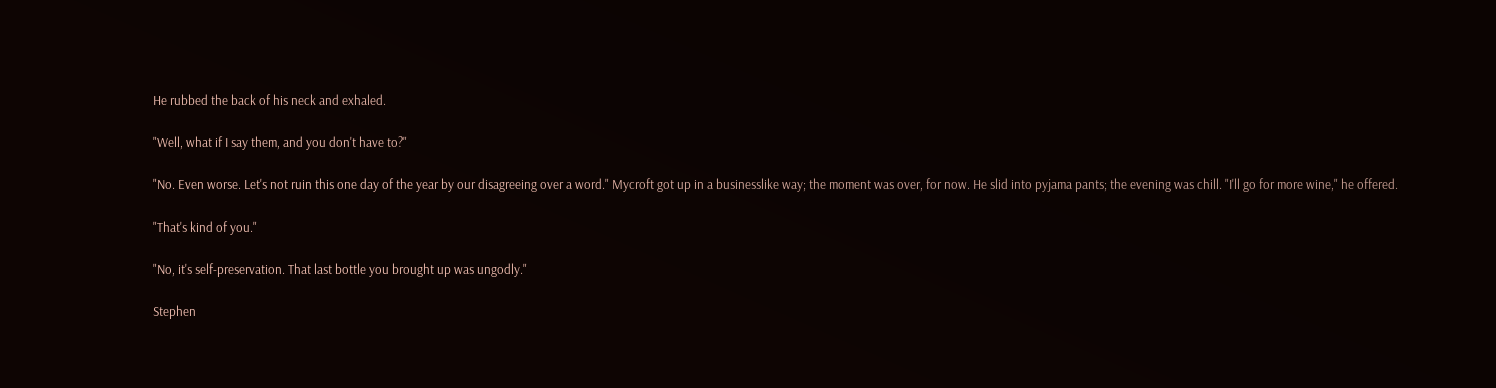He rubbed the back of his neck and exhaled.

"Well, what if I say them, and you don't have to?"

"No. Even worse. Let's not ruin this one day of the year by our disagreeing over a word." Mycroft got up in a businesslike way; the moment was over, for now. He slid into pyjama pants; the evening was chill. "I'll go for more wine," he offered.

"That's kind of you."

"No, it's self-preservation. That last bottle you brought up was ungodly."

Stephen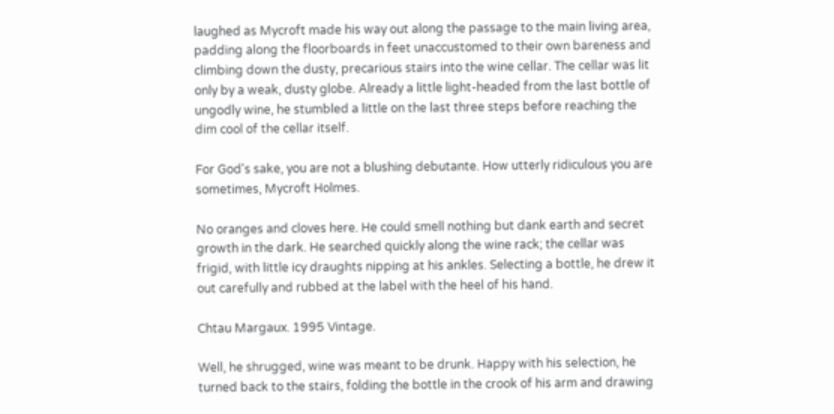laughed as Mycroft made his way out along the passage to the main living area, padding along the floorboards in feet unaccustomed to their own bareness and climbing down the dusty, precarious stairs into the wine cellar. The cellar was lit only by a weak, dusty globe. Already a little light-headed from the last bottle of ungodly wine, he stumbled a little on the last three steps before reaching the dim cool of the cellar itself.

For God's sake, you are not a blushing debutante. How utterly ridiculous you are sometimes, Mycroft Holmes.

No oranges and cloves here. He could smell nothing but dank earth and secret growth in the dark. He searched quickly along the wine rack; the cellar was frigid, with little icy draughts nipping at his ankles. Selecting a bottle, he drew it out carefully and rubbed at the label with the heel of his hand.

Chtau Margaux. 1995 Vintage.

Well, he shrugged, wine was meant to be drunk. Happy with his selection, he turned back to the stairs, folding the bottle in the crook of his arm and drawing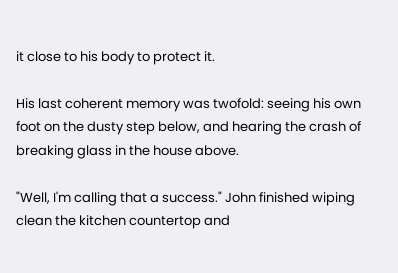it close to his body to protect it.

His last coherent memory was twofold: seeing his own foot on the dusty step below, and hearing the crash of breaking glass in the house above.

"Well, I'm calling that a success." John finished wiping clean the kitchen countertop and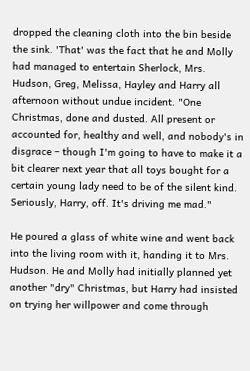dropped the cleaning cloth into the bin beside the sink. 'That' was the fact that he and Molly had managed to entertain Sherlock, Mrs. Hudson, Greg, Melissa, Hayley and Harry all afternoon without undue incident. "One Christmas, done and dusted. All present or accounted for, healthy and well, and nobody's in disgrace – though I'm going to have to make it a bit clearer next year that all toys bought for a certain young lady need to be of the silent kind. Seriously, Harry, off. It's driving me mad."

He poured a glass of white wine and went back into the living room with it, handing it to Mrs. Hudson. He and Molly had initially planned yet another "dry" Christmas, but Harry had insisted on trying her willpower and come through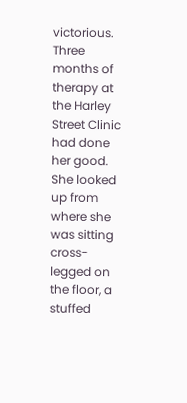victorious. Three months of therapy at the Harley Street Clinic had done her good. She looked up from where she was sitting cross-legged on the floor, a stuffed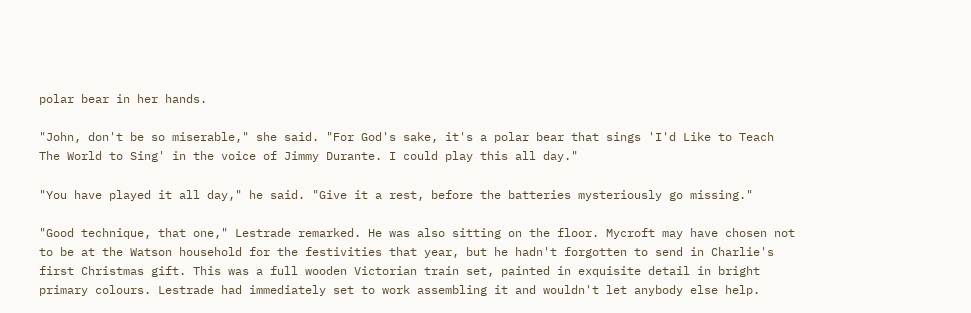polar bear in her hands.

"John, don't be so miserable," she said. "For God's sake, it's a polar bear that sings 'I'd Like to Teach The World to Sing' in the voice of Jimmy Durante. I could play this all day."

"You have played it all day," he said. "Give it a rest, before the batteries mysteriously go missing."

"Good technique, that one," Lestrade remarked. He was also sitting on the floor. Mycroft may have chosen not to be at the Watson household for the festivities that year, but he hadn't forgotten to send in Charlie's first Christmas gift. This was a full wooden Victorian train set, painted in exquisite detail in bright primary colours. Lestrade had immediately set to work assembling it and wouldn't let anybody else help.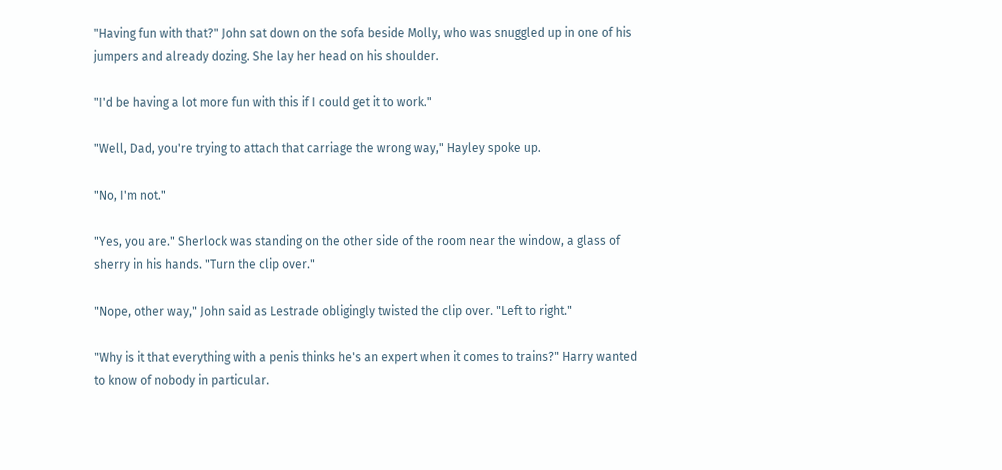"Having fun with that?" John sat down on the sofa beside Molly, who was snuggled up in one of his jumpers and already dozing. She lay her head on his shoulder.

"I'd be having a lot more fun with this if I could get it to work."

"Well, Dad, you're trying to attach that carriage the wrong way," Hayley spoke up.

"No, I'm not."

"Yes, you are." Sherlock was standing on the other side of the room near the window, a glass of sherry in his hands. "Turn the clip over."

"Nope, other way," John said as Lestrade obligingly twisted the clip over. "Left to right."

"Why is it that everything with a penis thinks he's an expert when it comes to trains?" Harry wanted to know of nobody in particular.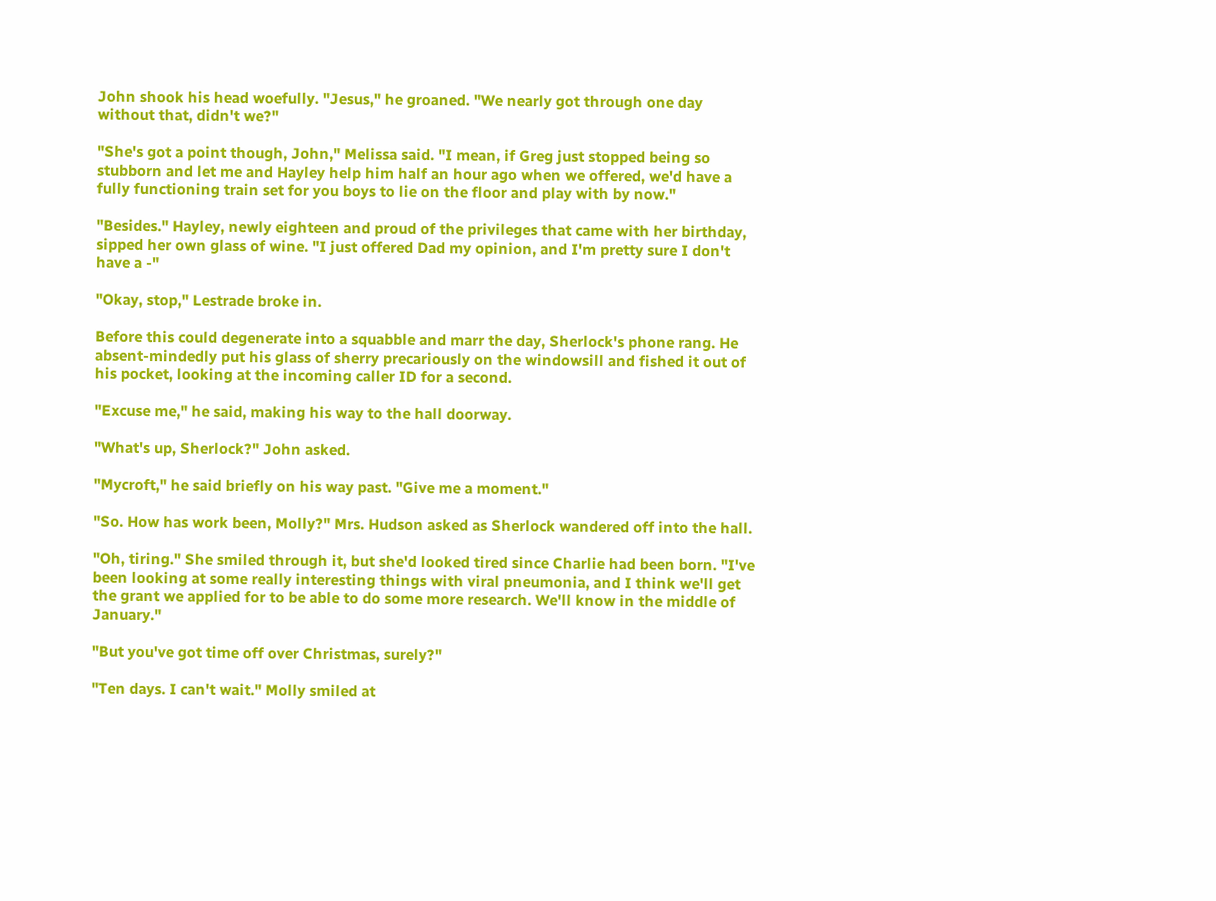John shook his head woefully. "Jesus," he groaned. "We nearly got through one day without that, didn't we?"

"She's got a point though, John," Melissa said. "I mean, if Greg just stopped being so stubborn and let me and Hayley help him half an hour ago when we offered, we'd have a fully functioning train set for you boys to lie on the floor and play with by now."

"Besides." Hayley, newly eighteen and proud of the privileges that came with her birthday, sipped her own glass of wine. "I just offered Dad my opinion, and I'm pretty sure I don't have a -"

"Okay, stop," Lestrade broke in.

Before this could degenerate into a squabble and marr the day, Sherlock's phone rang. He absent-mindedly put his glass of sherry precariously on the windowsill and fished it out of his pocket, looking at the incoming caller ID for a second.

"Excuse me," he said, making his way to the hall doorway.

"What's up, Sherlock?" John asked.

"Mycroft," he said briefly on his way past. "Give me a moment."

"So. How has work been, Molly?" Mrs. Hudson asked as Sherlock wandered off into the hall.

"Oh, tiring." She smiled through it, but she'd looked tired since Charlie had been born. "I've been looking at some really interesting things with viral pneumonia, and I think we'll get the grant we applied for to be able to do some more research. We'll know in the middle of January."

"But you've got time off over Christmas, surely?"

"Ten days. I can't wait." Molly smiled at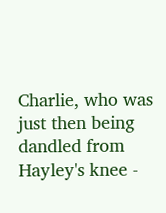Charlie, who was just then being dandled from Hayley's knee -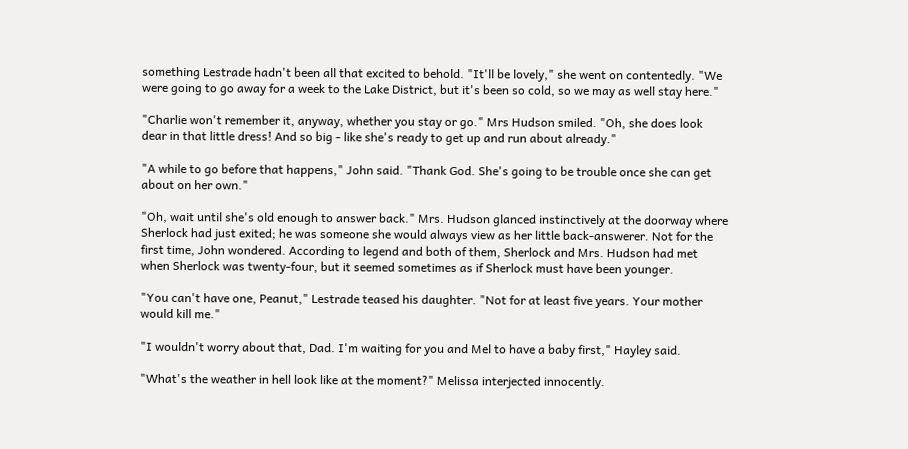something Lestrade hadn't been all that excited to behold. "It'll be lovely," she went on contentedly. "We were going to go away for a week to the Lake District, but it's been so cold, so we may as well stay here."

"Charlie won't remember it, anyway, whether you stay or go." Mrs Hudson smiled. "Oh, she does look dear in that little dress! And so big - like she's ready to get up and run about already."

"A while to go before that happens," John said. "Thank God. She's going to be trouble once she can get about on her own."

"Oh, wait until she's old enough to answer back." Mrs. Hudson glanced instinctively at the doorway where Sherlock had just exited; he was someone she would always view as her little back-answerer. Not for the first time, John wondered. According to legend and both of them, Sherlock and Mrs. Hudson had met when Sherlock was twenty-four, but it seemed sometimes as if Sherlock must have been younger.

"You can't have one, Peanut," Lestrade teased his daughter. "Not for at least five years. Your mother would kill me."

"I wouldn't worry about that, Dad. I'm waiting for you and Mel to have a baby first," Hayley said.

"What's the weather in hell look like at the moment?" Melissa interjected innocently.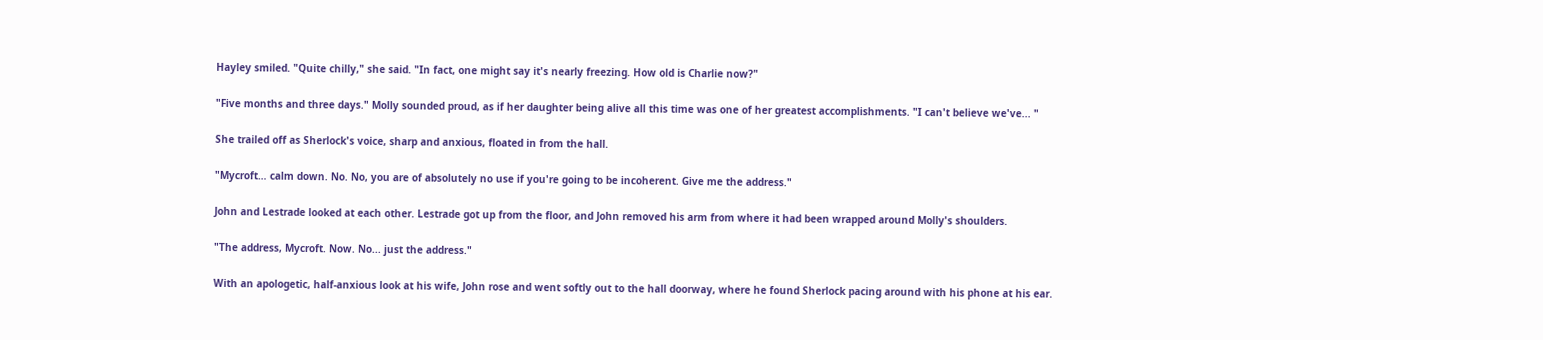Hayley smiled. "Quite chilly," she said. "In fact, one might say it's nearly freezing. How old is Charlie now?"

"Five months and three days." Molly sounded proud, as if her daughter being alive all this time was one of her greatest accomplishments. "I can't believe we've... "

She trailed off as Sherlock's voice, sharp and anxious, floated in from the hall.

"Mycroft… calm down. No. No, you are of absolutely no use if you're going to be incoherent. Give me the address."

John and Lestrade looked at each other. Lestrade got up from the floor, and John removed his arm from where it had been wrapped around Molly's shoulders.

"The address, Mycroft. Now. No... just the address."

With an apologetic, half-anxious look at his wife, John rose and went softly out to the hall doorway, where he found Sherlock pacing around with his phone at his ear.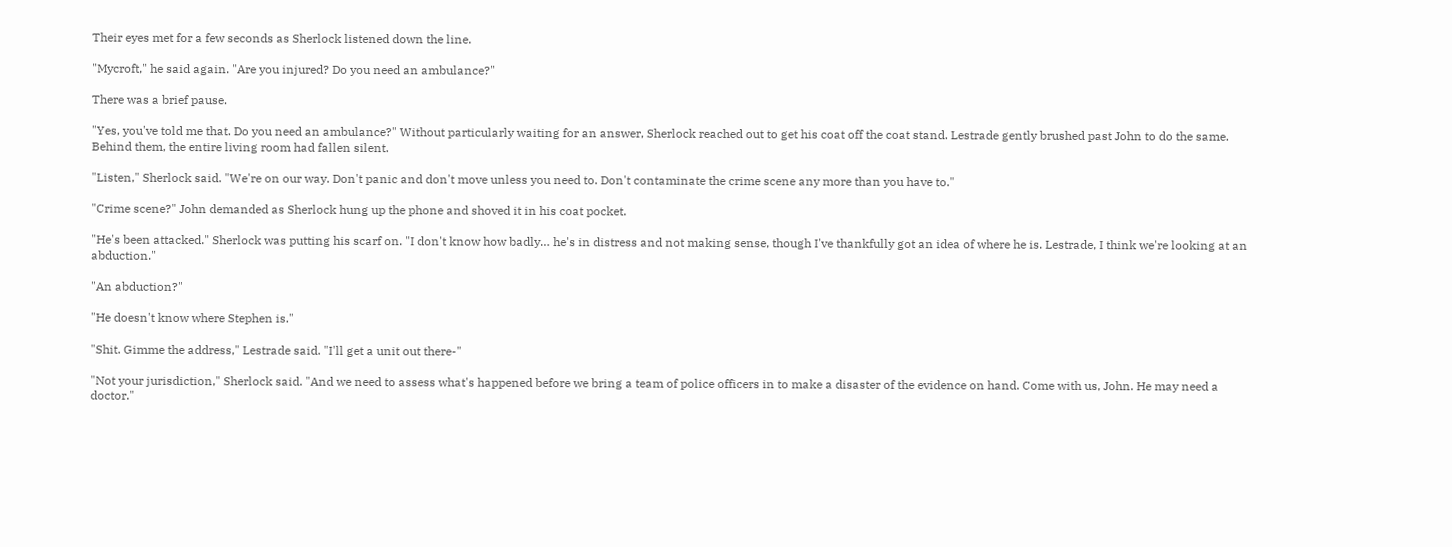Their eyes met for a few seconds as Sherlock listened down the line.

"Mycroft," he said again. "Are you injured? Do you need an ambulance?"

There was a brief pause.

"Yes, you've told me that. Do you need an ambulance?" Without particularly waiting for an answer, Sherlock reached out to get his coat off the coat stand. Lestrade gently brushed past John to do the same. Behind them, the entire living room had fallen silent.

"Listen," Sherlock said. "We're on our way. Don't panic and don't move unless you need to. Don't contaminate the crime scene any more than you have to."

"Crime scene?" John demanded as Sherlock hung up the phone and shoved it in his coat pocket.

"He's been attacked." Sherlock was putting his scarf on. "I don't know how badly… he's in distress and not making sense, though I've thankfully got an idea of where he is. Lestrade, I think we're looking at an abduction."

"An abduction?"

"He doesn't know where Stephen is."

"Shit. Gimme the address," Lestrade said. "I'll get a unit out there-"

"Not your jurisdiction," Sherlock said. "And we need to assess what's happened before we bring a team of police officers in to make a disaster of the evidence on hand. Come with us, John. He may need a doctor."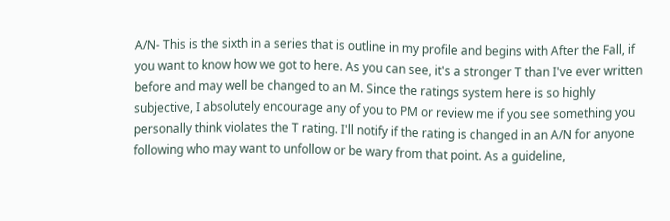A/N- This is the sixth in a series that is outline in my profile and begins with After the Fall, if you want to know how we got to here. As you can see, it's a stronger T than I've ever written before and may well be changed to an M. Since the ratings system here is so highly subjective, I absolutely encourage any of you to PM or review me if you see something you personally think violates the T rating. I'll notify if the rating is changed in an A/N for anyone following who may want to unfollow or be wary from that point. As a guideline,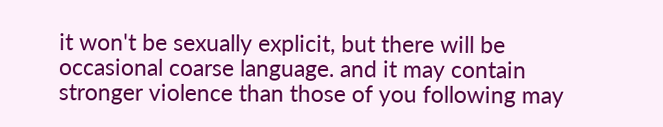it won't be sexually explicit, but there will be occasional coarse language. and it may contain stronger violence than those of you following may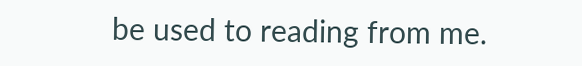be used to reading from me.